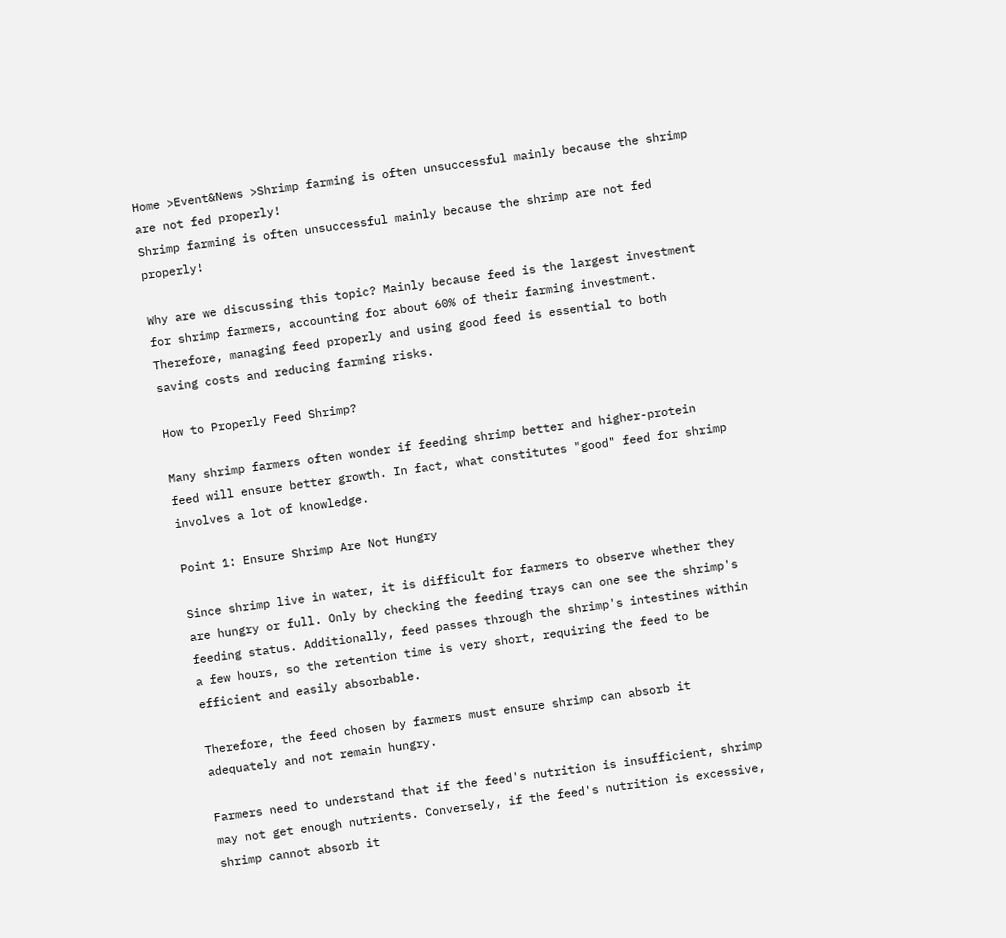Home >Event&News >Shrimp farming is often unsuccessful mainly because the shrimp are not fed properly!
Shrimp farming is often unsuccessful mainly because the shrimp are not fed properly!

Why are we discussing this topic? Mainly because feed is the largest investment for shrimp farmers, accounting for about 60% of their farming investment. Therefore, managing feed properly and using good feed is essential to both saving costs and reducing farming risks.

How to Properly Feed Shrimp?

Many shrimp farmers often wonder if feeding shrimp better and higher-protein feed will ensure better growth. In fact, what constitutes "good" feed for shrimp involves a lot of knowledge.

Point 1: Ensure Shrimp Are Not Hungry

Since shrimp live in water, it is difficult for farmers to observe whether they are hungry or full. Only by checking the feeding trays can one see the shrimp's feeding status. Additionally, feed passes through the shrimp's intestines within a few hours, so the retention time is very short, requiring the feed to be efficient and easily absorbable.

Therefore, the feed chosen by farmers must ensure shrimp can absorb it adequately and not remain hungry.

Farmers need to understand that if the feed's nutrition is insufficient, shrimp may not get enough nutrients. Conversely, if the feed's nutrition is excessive, shrimp cannot absorb it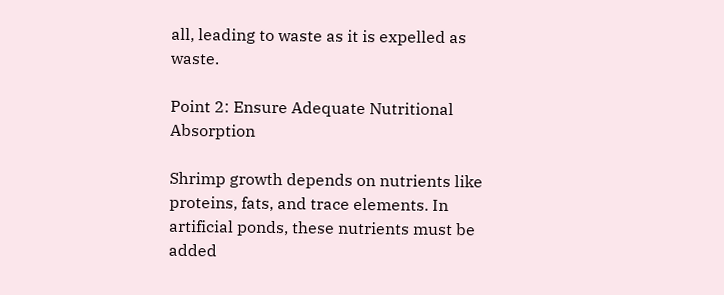all, leading to waste as it is expelled as waste.

Point 2: Ensure Adequate Nutritional Absorption

Shrimp growth depends on nutrients like proteins, fats, and trace elements. In artificial ponds, these nutrients must be added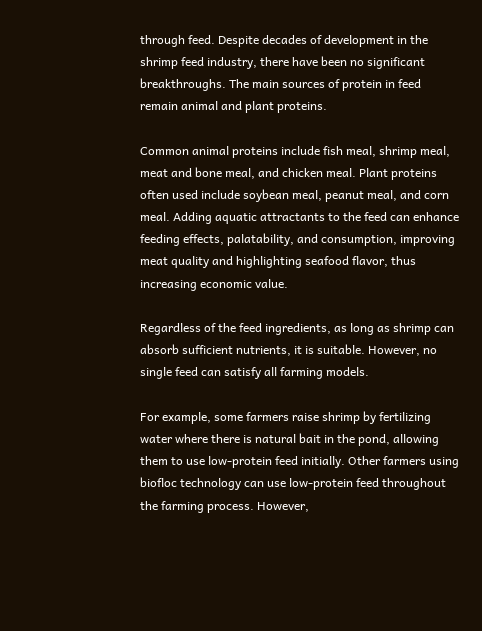through feed. Despite decades of development in the shrimp feed industry, there have been no significant breakthroughs. The main sources of protein in feed remain animal and plant proteins.

Common animal proteins include fish meal, shrimp meal, meat and bone meal, and chicken meal. Plant proteins often used include soybean meal, peanut meal, and corn meal. Adding aquatic attractants to the feed can enhance feeding effects, palatability, and consumption, improving meat quality and highlighting seafood flavor, thus increasing economic value.

Regardless of the feed ingredients, as long as shrimp can absorb sufficient nutrients, it is suitable. However, no single feed can satisfy all farming models.

For example, some farmers raise shrimp by fertilizing water where there is natural bait in the pond, allowing them to use low-protein feed initially. Other farmers using biofloc technology can use low-protein feed throughout the farming process. However,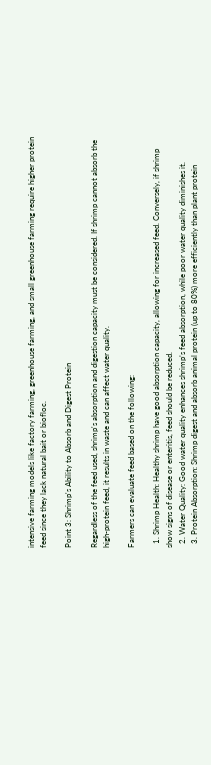intensive farming models like factory farming, greenhouse farming, and small greenhouse farming require higher protein feed since they lack natural bait or biofloc.

Point 3: Shrimp's Ability to Absorb and Digest Protein

Regardless of the feed used, shrimp's absorption and digestion capacity must be considered. If shrimp cannot absorb the high-protein feed, it results in waste and can affect water quality.

Farmers can evaluate feed based on the following:

  1. Shrimp Health: Healthy shrimp have good absorption capacity, allowing for increased feed. Conversely, if shrimp show signs of disease or enteritis, feed should be reduced.
  2. Water Quality: Good water quality enhances shrimp’s feed absorption, while poor water quality diminishes it.
  3. Protein Absorption: Shrimp digest and absorb animal protein (up to 80%) more efficiently than plant protein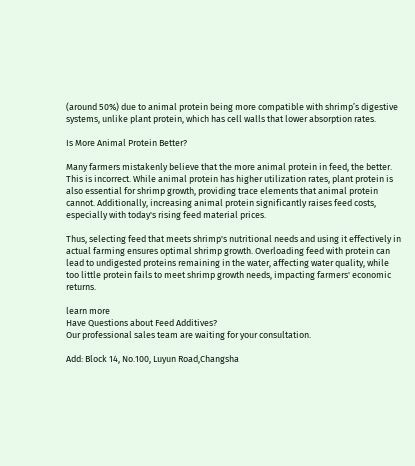(around 50%) due to animal protein being more compatible with shrimp’s digestive systems, unlike plant protein, which has cell walls that lower absorption rates.

Is More Animal Protein Better?

Many farmers mistakenly believe that the more animal protein in feed, the better. This is incorrect. While animal protein has higher utilization rates, plant protein is also essential for shrimp growth, providing trace elements that animal protein cannot. Additionally, increasing animal protein significantly raises feed costs, especially with today's rising feed material prices.

Thus, selecting feed that meets shrimp's nutritional needs and using it effectively in actual farming ensures optimal shrimp growth. Overloading feed with protein can lead to undigested proteins remaining in the water, affecting water quality, while too little protein fails to meet shrimp growth needs, impacting farmers' economic returns.

learn more
Have Questions about Feed Additives?
Our professional sales team are waiting for your consultation.

Add: Block 14, No.100, Luyun Road,Changsha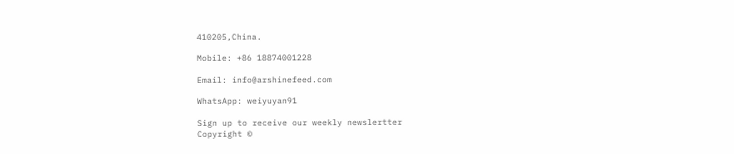410205,China.

Mobile: +86 18874001228

Email: info@arshinefeed.com

WhatsApp: weiyuyan91

Sign up to receive our weekly newslertter
Copyright ©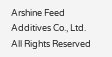Arshine Feed Additives Co., Ltd. All Rights Reserved